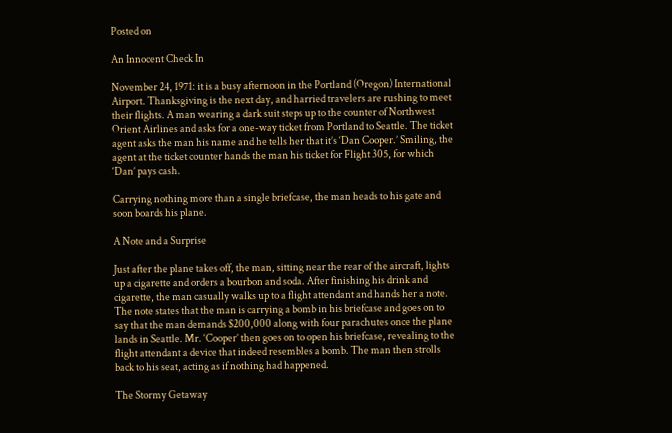Posted on

An Innocent Check In

November 24, 1971: it is a busy afternoon in the Portland (Oregon) International Airport. Thanksgiving is the next day, and harried travelers are rushing to meet their flights. A man wearing a dark suit steps up to the counter of Northwest Orient Airlines and asks for a one-way ticket from Portland to Seattle. The ticket agent asks the man his name and he tells her that it’s ‘Dan Cooper.’ Smiling, the agent at the ticket counter hands the man his ticket for Flight 305, for which ‘Dan’ pays cash.

Carrying nothing more than a single briefcase, the man heads to his gate and soon boards his plane.

A Note and a Surprise

Just after the plane takes off, the man, sitting near the rear of the aircraft, lights up a cigarette and orders a bourbon and soda. After finishing his drink and cigarette, the man casually walks up to a flight attendant and hands her a note. The note states that the man is carrying a bomb in his briefcase and goes on to say that the man demands $200,000 along with four parachutes once the plane lands in Seattle. Mr. ‘Cooper’ then goes on to open his briefcase, revealing to the flight attendant a device that indeed resembles a bomb. The man then strolls back to his seat, acting as if nothing had happened.

The Stormy Getaway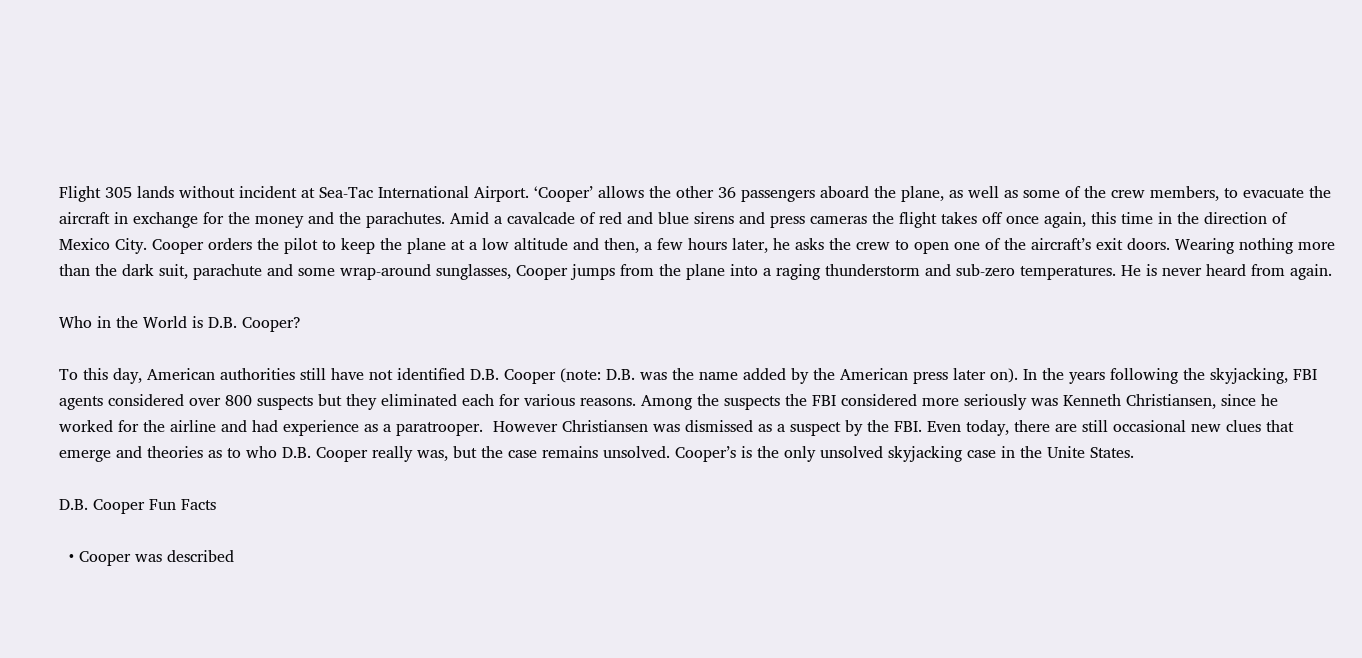Flight 305 lands without incident at Sea-Tac International Airport. ‘Cooper’ allows the other 36 passengers aboard the plane, as well as some of the crew members, to evacuate the aircraft in exchange for the money and the parachutes. Amid a cavalcade of red and blue sirens and press cameras the flight takes off once again, this time in the direction of Mexico City. Cooper orders the pilot to keep the plane at a low altitude and then, a few hours later, he asks the crew to open one of the aircraft’s exit doors. Wearing nothing more than the dark suit, parachute and some wrap-around sunglasses, Cooper jumps from the plane into a raging thunderstorm and sub-zero temperatures. He is never heard from again.

Who in the World is D.B. Cooper?

To this day, American authorities still have not identified D.B. Cooper (note: D.B. was the name added by the American press later on). In the years following the skyjacking, FBI agents considered over 800 suspects but they eliminated each for various reasons. Among the suspects the FBI considered more seriously was Kenneth Christiansen, since he worked for the airline and had experience as a paratrooper.  However Christiansen was dismissed as a suspect by the FBI. Even today, there are still occasional new clues that emerge and theories as to who D.B. Cooper really was, but the case remains unsolved. Cooper’s is the only unsolved skyjacking case in the Unite States.

D.B. Cooper Fun Facts

  • Cooper was described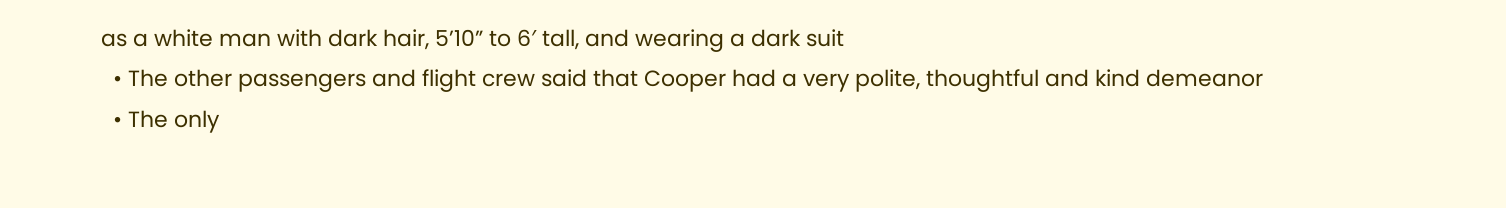as a white man with dark hair, 5’10” to 6′ tall, and wearing a dark suit
  • The other passengers and flight crew said that Cooper had a very polite, thoughtful and kind demeanor
  • The only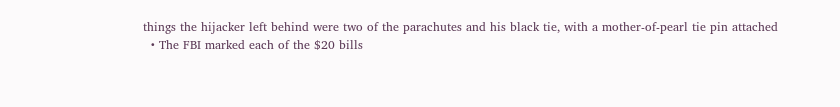things the hijacker left behind were two of the parachutes and his black tie, with a mother-of-pearl tie pin attached
  • The FBI marked each of the $20 bills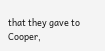that they gave to Cooper,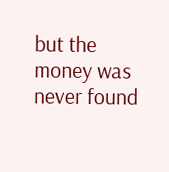but the money was never found